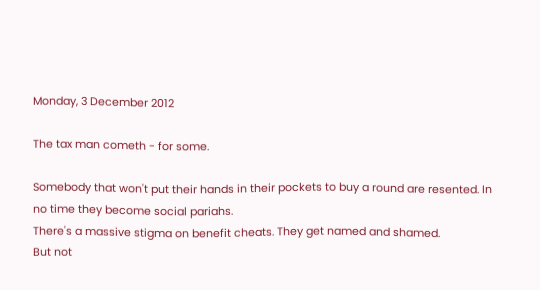Monday, 3 December 2012

The tax man cometh - for some.

Somebody that won't put their hands in their pockets to buy a round are resented. In no time they become social pariahs.
There's a massive stigma on benefit cheats. They get named and shamed.
But not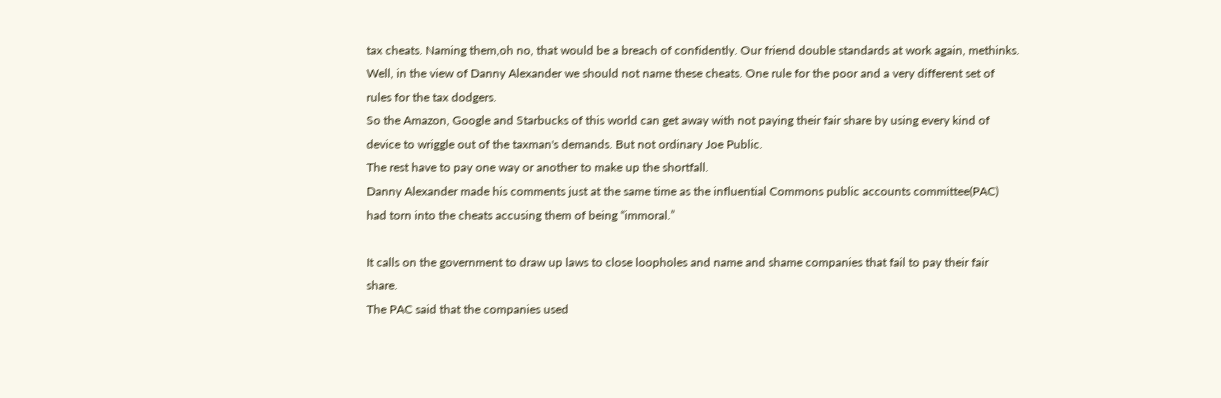tax cheats. Naming them,oh no, that would be a breach of confidently. Our friend double standards at work again, methinks.
Well, in the view of Danny Alexander we should not name these cheats. One rule for the poor and a very different set of rules for the tax dodgers.
So the Amazon, Google and Starbucks of this world can get away with not paying their fair share by using every kind of  device to wriggle out of the taxman's demands. But not ordinary Joe Public.
The rest have to pay one way or another to make up the shortfall.
Danny Alexander made his comments just at the same time as the influential Commons public accounts committee(PAC) had torn into the cheats accusing them of being “immoral.”

It calls on the government to draw up laws to close loopholes and name and shame companies that fail to pay their fair share.
The PAC said that the companies used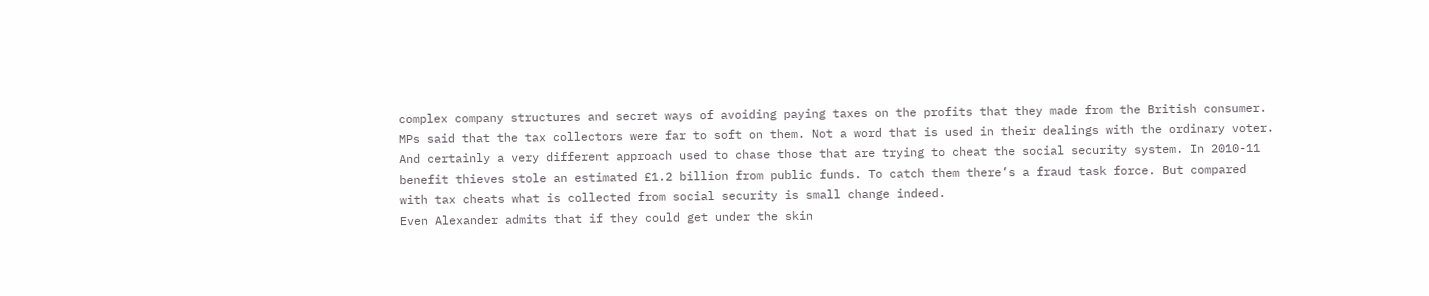complex company structures and secret ways of avoiding paying taxes on the profits that they made from the British consumer.
MPs said that the tax collectors were far to soft on them. Not a word that is used in their dealings with the ordinary voter.
And certainly a very different approach used to chase those that are trying to cheat the social security system. In 2010-11 benefit thieves stole an estimated £1.2 billion from public funds. To catch them there’s a fraud task force. But compared with tax cheats what is collected from social security is small change indeed.
Even Alexander admits that if they could get under the skin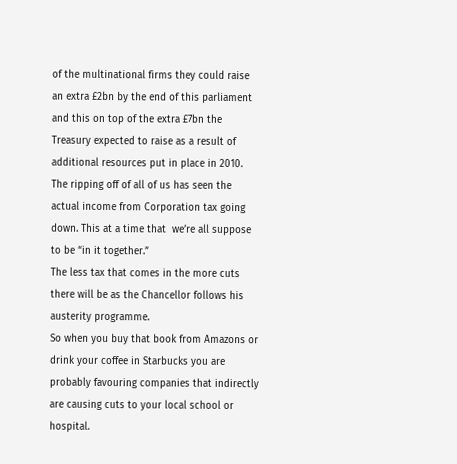of the multinational firms they could raise an extra £2bn by the end of this parliament and this on top of the extra £7bn the Treasury expected to raise as a result of additional resources put in place in 2010.
The ripping off of all of us has seen the actual income from Corporation tax going down. This at a time that  we’re all suppose to be “in it together.”
The less tax that comes in the more cuts there will be as the Chancellor follows his austerity programme.
So when you buy that book from Amazons or drink your coffee in Starbucks you are probably favouring companies that indirectly are causing cuts to your local school or hospital.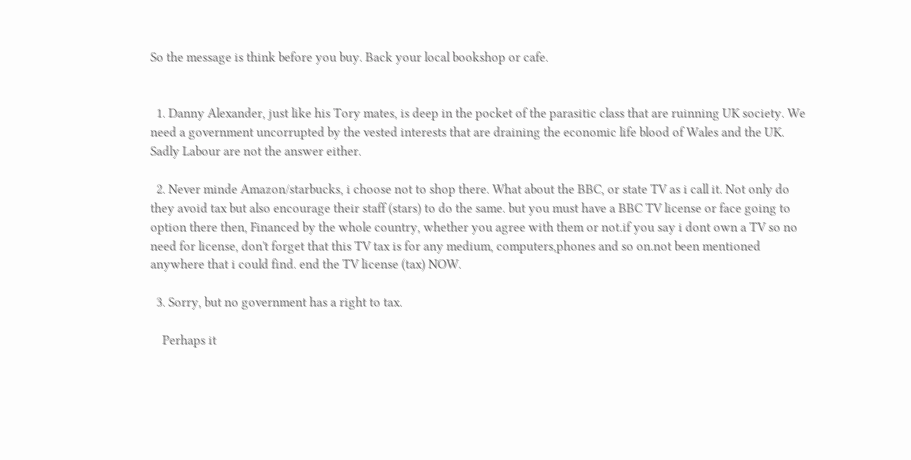So the message is think before you buy. Back your local bookshop or cafe.


  1. Danny Alexander, just like his Tory mates, is deep in the pocket of the parasitic class that are ruinning UK society. We need a government uncorrupted by the vested interests that are draining the economic life blood of Wales and the UK. Sadly Labour are not the answer either.

  2. Never minde Amazon/starbucks, i choose not to shop there. What about the BBC, or state TV as i call it. Not only do they avoid tax but also encourage their staff (stars) to do the same. but you must have a BBC TV license or face going to option there then, Financed by the whole country, whether you agree with them or not.if you say i dont own a TV so no need for license, don't forget that this TV tax is for any medium, computers,phones and so on.not been mentioned anywhere that i could find. end the TV license (tax) NOW.

  3. Sorry, but no government has a right to tax.

    Perhaps it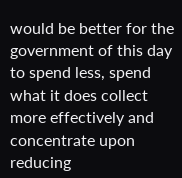would be better for the government of this day to spend less, spend what it does collect more effectively and concentrate upon reducing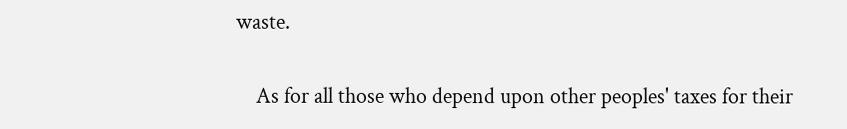waste.

    As for all those who depend upon other peoples' taxes for their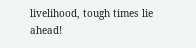livelihood, tough times lie ahead!